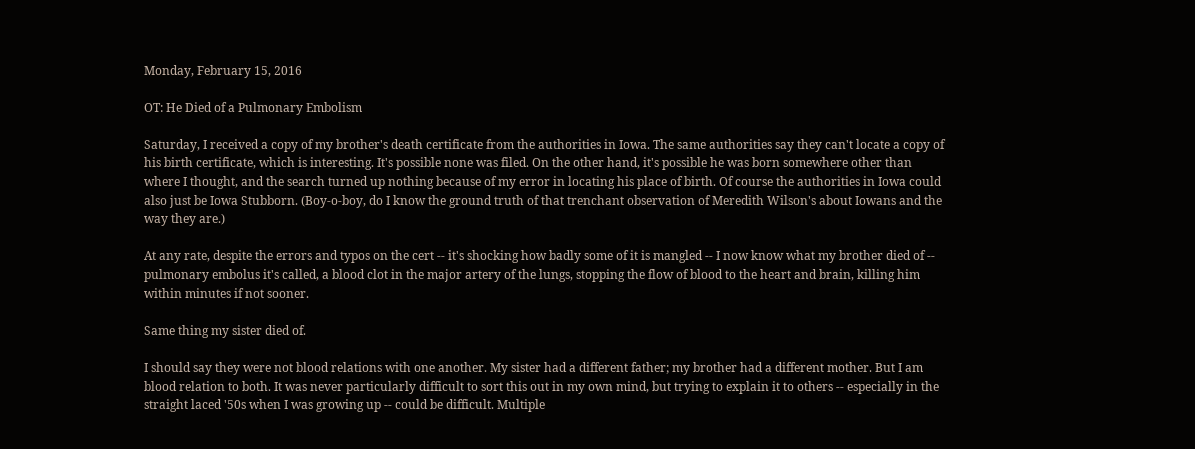Monday, February 15, 2016

OT: He Died of a Pulmonary Embolism

Saturday, I received a copy of my brother's death certificate from the authorities in Iowa. The same authorities say they can't locate a copy of his birth certificate, which is interesting. It's possible none was filed. On the other hand, it's possible he was born somewhere other than where I thought, and the search turned up nothing because of my error in locating his place of birth. Of course the authorities in Iowa could also just be Iowa Stubborn. (Boy-o-boy, do I know the ground truth of that trenchant observation of Meredith Wilson's about Iowans and the way they are.)

At any rate, despite the errors and typos on the cert -- it's shocking how badly some of it is mangled -- I now know what my brother died of -- pulmonary embolus it's called, a blood clot in the major artery of the lungs, stopping the flow of blood to the heart and brain, killing him within minutes if not sooner.

Same thing my sister died of.

I should say they were not blood relations with one another. My sister had a different father; my brother had a different mother. But I am blood relation to both. It was never particularly difficult to sort this out in my own mind, but trying to explain it to others -- especially in the straight laced '50s when I was growing up -- could be difficult. Multiple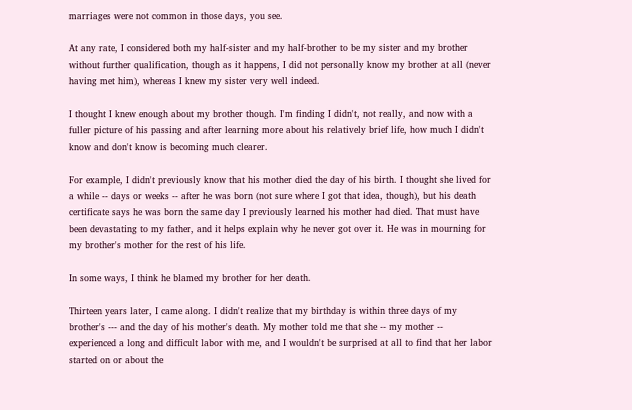marriages were not common in those days, you see.

At any rate, I considered both my half-sister and my half-brother to be my sister and my brother without further qualification, though as it happens, I did not personally know my brother at all (never having met him), whereas I knew my sister very well indeed.

I thought I knew enough about my brother though. I'm finding I didn't, not really, and now with a fuller picture of his passing and after learning more about his relatively brief life, how much I didn't know and don't know is becoming much clearer.

For example, I didn't previously know that his mother died the day of his birth. I thought she lived for a while -- days or weeks -- after he was born (not sure where I got that idea, though), but his death certificate says he was born the same day I previously learned his mother had died. That must have been devastating to my father, and it helps explain why he never got over it. He was in mourning for my brother's mother for the rest of his life.

In some ways, I think he blamed my brother for her death.

Thirteen years later, I came along. I didn't realize that my birthday is within three days of my brother's --- and the day of his mother's death. My mother told me that she -- my mother -- experienced a long and difficult labor with me, and I wouldn't be surprised at all to find that her labor started on or about the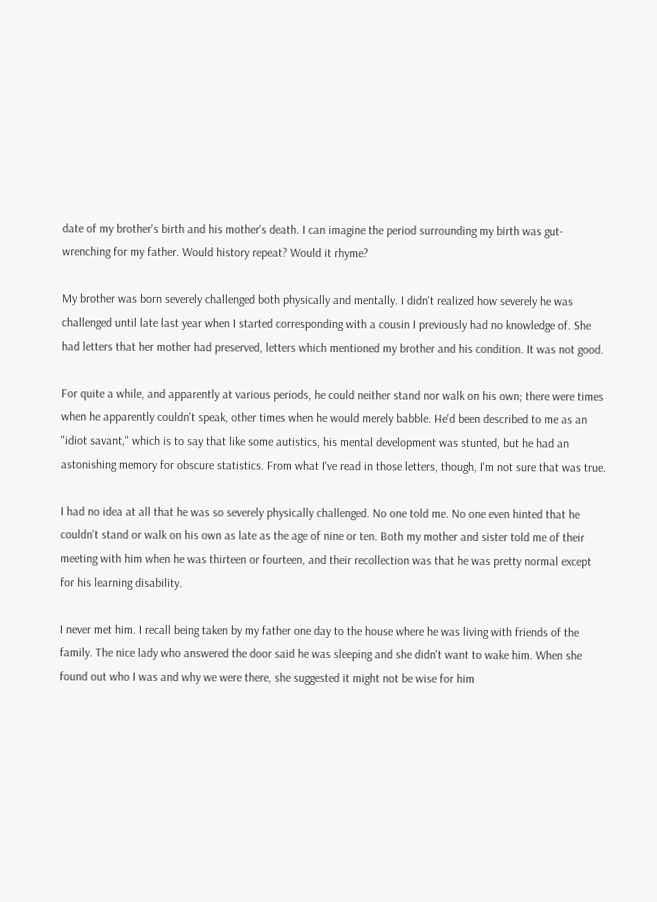date of my brother's birth and his mother's death. I can imagine the period surrounding my birth was gut-wrenching for my father. Would history repeat? Would it rhyme?

My brother was born severely challenged both physically and mentally. I didn't realized how severely he was challenged until late last year when I started corresponding with a cousin I previously had no knowledge of. She had letters that her mother had preserved, letters which mentioned my brother and his condition. It was not good.

For quite a while, and apparently at various periods, he could neither stand nor walk on his own; there were times when he apparently couldn't speak, other times when he would merely babble. He'd been described to me as an "idiot savant," which is to say that like some autistics, his mental development was stunted, but he had an astonishing memory for obscure statistics. From what I've read in those letters, though, I'm not sure that was true.

I had no idea at all that he was so severely physically challenged. No one told me. No one even hinted that he couldn't stand or walk on his own as late as the age of nine or ten. Both my mother and sister told me of their meeting with him when he was thirteen or fourteen, and their recollection was that he was pretty normal except for his learning disability.

I never met him. I recall being taken by my father one day to the house where he was living with friends of the family. The nice lady who answered the door said he was sleeping and she didn't want to wake him. When she found out who I was and why we were there, she suggested it might not be wise for him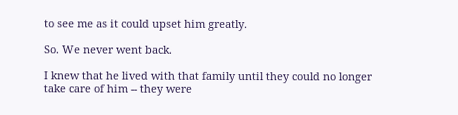to see me as it could upset him greatly.

So. We never went back.

I knew that he lived with that family until they could no longer take care of him -- they were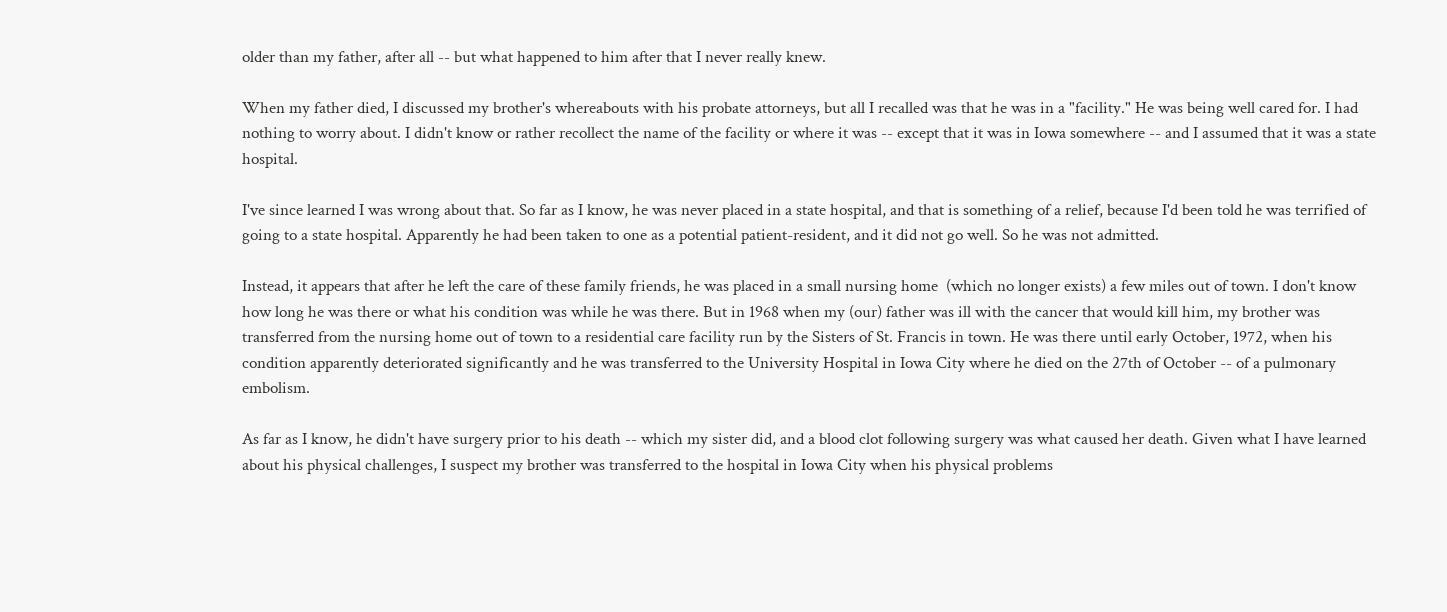older than my father, after all -- but what happened to him after that I never really knew.

When my father died, I discussed my brother's whereabouts with his probate attorneys, but all I recalled was that he was in a "facility." He was being well cared for. I had nothing to worry about. I didn't know or rather recollect the name of the facility or where it was -- except that it was in Iowa somewhere -- and I assumed that it was a state hospital.

I've since learned I was wrong about that. So far as I know, he was never placed in a state hospital, and that is something of a relief, because I'd been told he was terrified of going to a state hospital. Apparently he had been taken to one as a potential patient-resident, and it did not go well. So he was not admitted.

Instead, it appears that after he left the care of these family friends, he was placed in a small nursing home  (which no longer exists) a few miles out of town. I don't know how long he was there or what his condition was while he was there. But in 1968 when my (our) father was ill with the cancer that would kill him, my brother was transferred from the nursing home out of town to a residential care facility run by the Sisters of St. Francis in town. He was there until early October, 1972, when his condition apparently deteriorated significantly and he was transferred to the University Hospital in Iowa City where he died on the 27th of October -- of a pulmonary embolism.

As far as I know, he didn't have surgery prior to his death -- which my sister did, and a blood clot following surgery was what caused her death. Given what I have learned about his physical challenges, I suspect my brother was transferred to the hospital in Iowa City when his physical problems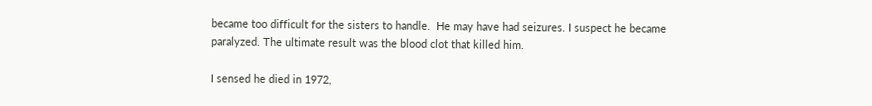became too difficult for the sisters to handle.  He may have had seizures. I suspect he became paralyzed. The ultimate result was the blood clot that killed him.

I sensed he died in 1972,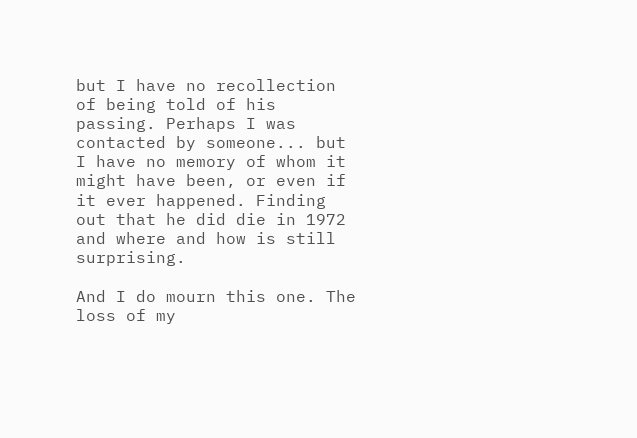but I have no recollection of being told of his passing. Perhaps I was contacted by someone... but I have no memory of whom it might have been, or even if it ever happened. Finding out that he did die in 1972 and where and how is still surprising.

And I do mourn this one. The loss of my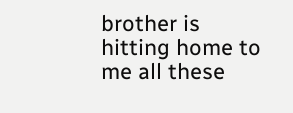brother is hitting home to me all these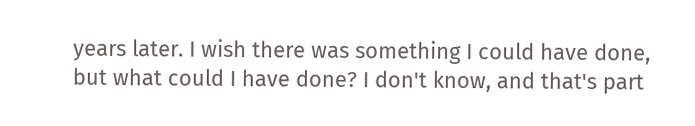years later. I wish there was something I could have done, but what could I have done? I don't know, and that's part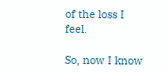of the loss I feel.

So, now I know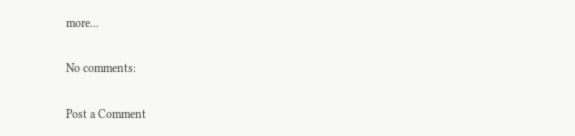more...

No comments:

Post a Comment